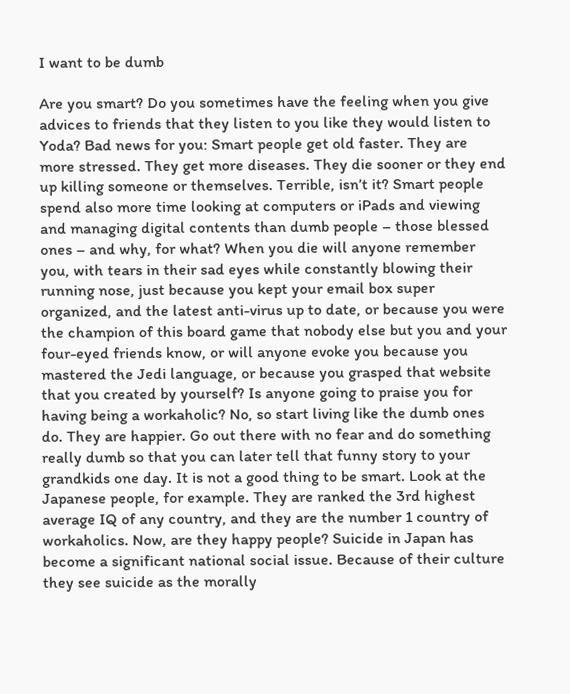I want to be dumb

Are you smart? Do you sometimes have the feeling when you give advices to friends that they listen to you like they would listen to Yoda? Bad news for you: Smart people get old faster. They are more stressed. They get more diseases. They die sooner or they end up killing someone or themselves. Terrible, isn’t it? Smart people spend also more time looking at computers or iPads and viewing and managing digital contents than dumb people – those blessed ones – and why, for what? When you die will anyone remember you, with tears in their sad eyes while constantly blowing their running nose, just because you kept your email box super organized, and the latest anti-virus up to date, or because you were the champion of this board game that nobody else but you and your four-eyed friends know, or will anyone evoke you because you mastered the Jedi language, or because you grasped that website that you created by yourself? Is anyone going to praise you for having being a workaholic? No, so start living like the dumb ones do. They are happier. Go out there with no fear and do something really dumb so that you can later tell that funny story to your grandkids one day. It is not a good thing to be smart. Look at the Japanese people, for example. They are ranked the 3rd highest average IQ of any country, and they are the number 1 country of workaholics. Now, are they happy people? Suicide in Japan has become a significant national social issue. Because of their culture they see suicide as the morally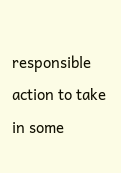responsible action to take in some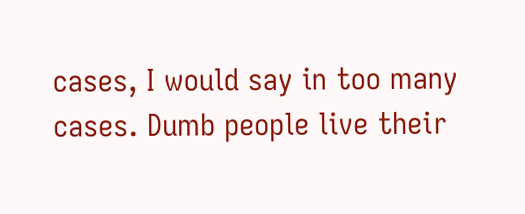cases, I would say in too many cases. Dumb people live their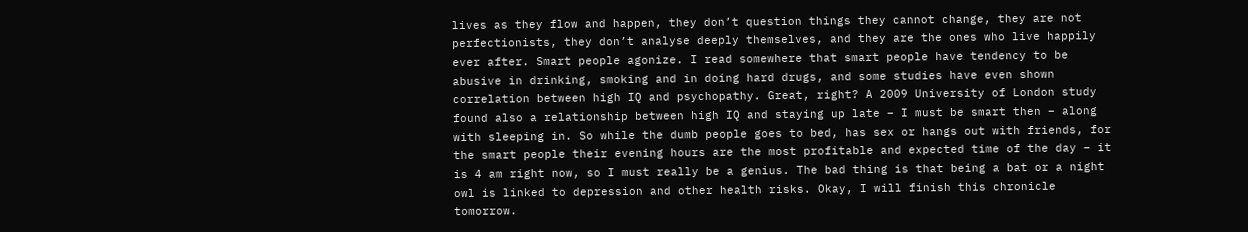lives as they flow and happen, they don’t question things they cannot change, they are not perfectionists, they don’t analyse deeply themselves, and they are the ones who live happily ever after. Smart people agonize. I read somewhere that smart people have tendency to be abusive in drinking, smoking and in doing hard drugs, and some studies have even shown correlation between high IQ and psychopathy. Great, right? A 2009 University of London study found also a relationship between high IQ and staying up late – I must be smart then – along with sleeping in. So while the dumb people goes to bed, has sex or hangs out with friends, for the smart people their evening hours are the most profitable and expected time of the day – it is 4 am right now, so I must really be a genius. The bad thing is that being a bat or a night owl is linked to depression and other health risks. Okay, I will finish this chronicle tomorrow.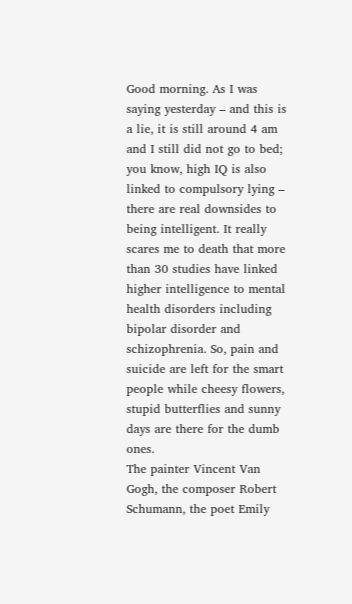Good morning. As I was saying yesterday – and this is a lie, it is still around 4 am and I still did not go to bed; you know, high IQ is also linked to compulsory lying – there are real downsides to being intelligent. It really scares me to death that more than 30 studies have linked higher intelligence to mental health disorders including bipolar disorder and schizophrenia. So, pain and suicide are left for the smart people while cheesy flowers, stupid butterflies and sunny days are there for the dumb ones.
The painter Vincent Van Gogh, the composer Robert Schumann, the poet Emily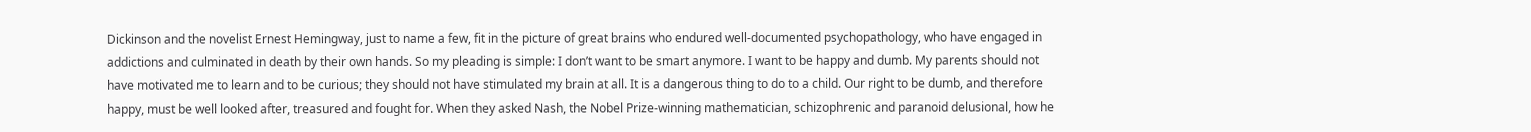Dickinson and the novelist Ernest Hemingway, just to name a few, fit in the picture of great brains who endured well-documented psychopathology, who have engaged in addictions and culminated in death by their own hands. So my pleading is simple: I don’t want to be smart anymore. I want to be happy and dumb. My parents should not have motivated me to learn and to be curious; they should not have stimulated my brain at all. It is a dangerous thing to do to a child. Our right to be dumb, and therefore happy, must be well looked after, treasured and fought for. When they asked Nash, the Nobel Prize-winning mathematician, schizophrenic and paranoid delusional, how he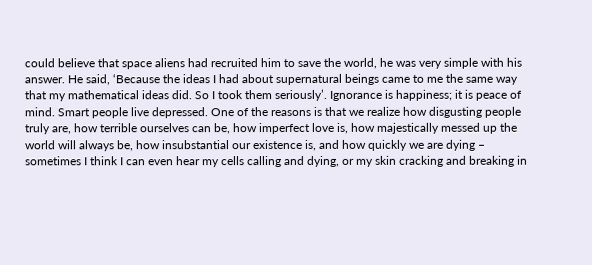could believe that space aliens had recruited him to save the world, he was very simple with his answer. He said, ‘Because the ideas I had about supernatural beings came to me the same way that my mathematical ideas did. So I took them seriously’. Ignorance is happiness; it is peace of mind. Smart people live depressed. One of the reasons is that we realize how disgusting people truly are, how terrible ourselves can be, how imperfect love is, how majestically messed up the world will always be, how insubstantial our existence is, and how quickly we are dying – sometimes I think I can even hear my cells calling and dying, or my skin cracking and breaking in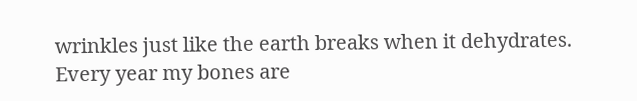wrinkles just like the earth breaks when it dehydrates. Every year my bones are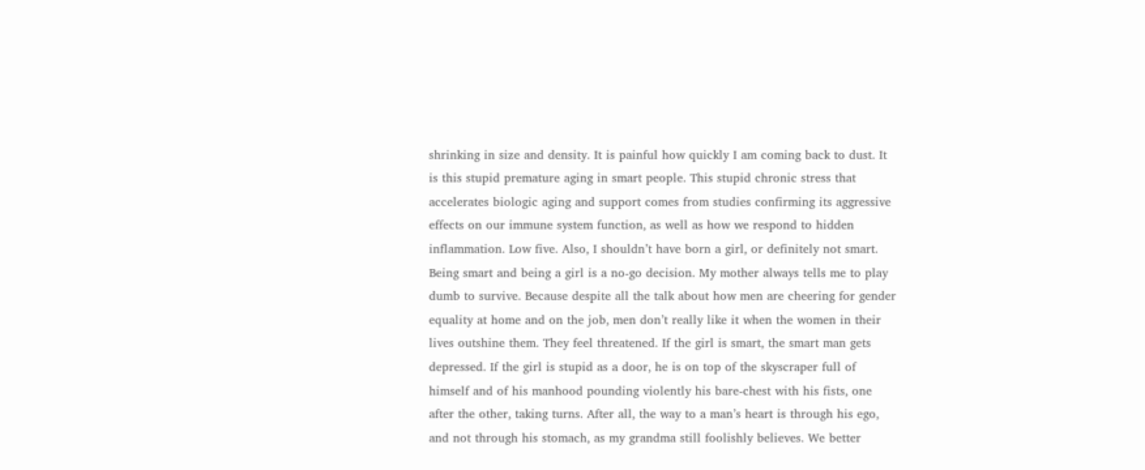shrinking in size and density. It is painful how quickly I am coming back to dust. It is this stupid premature aging in smart people. This stupid chronic stress that accelerates biologic aging and support comes from studies confirming its aggressive effects on our immune system function, as well as how we respond to hidden inflammation. Low five. Also, I shouldn’t have born a girl, or definitely not smart. Being smart and being a girl is a no-go decision. My mother always tells me to play dumb to survive. Because despite all the talk about how men are cheering for gender equality at home and on the job, men don’t really like it when the women in their lives outshine them. They feel threatened. If the girl is smart, the smart man gets depressed. If the girl is stupid as a door, he is on top of the skyscraper full of himself and of his manhood pounding violently his bare-chest with his fists, one after the other, taking turns. After all, the way to a man’s heart is through his ego, and not through his stomach, as my grandma still foolishly believes. We better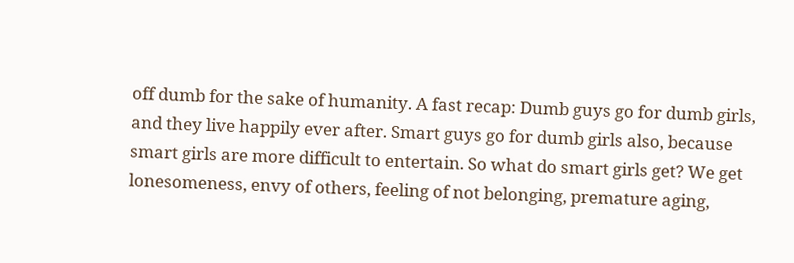off dumb for the sake of humanity. A fast recap: Dumb guys go for dumb girls, and they live happily ever after. Smart guys go for dumb girls also, because smart girls are more difficult to entertain. So what do smart girls get? We get lonesomeness, envy of others, feeling of not belonging, premature aging,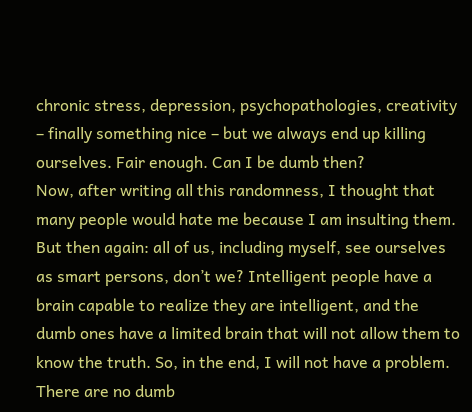chronic stress, depression, psychopathologies, creativity – finally something nice – but we always end up killing ourselves. Fair enough. Can I be dumb then?
Now, after writing all this randomness, I thought that many people would hate me because I am insulting them. But then again: all of us, including myself, see ourselves as smart persons, don’t we? Intelligent people have a brain capable to realize they are intelligent, and the dumb ones have a limited brain that will not allow them to know the truth. So, in the end, I will not have a problem. There are no dumb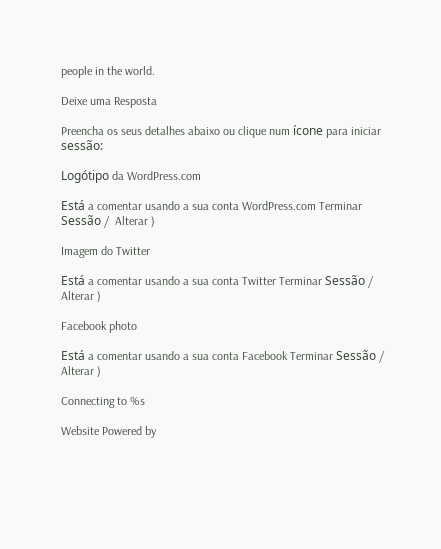people in the world.

Deixe uma Resposta

Preencha os seus detalhes abaixo ou clique num ícone para iniciar sessão:

Logótipo da WordPress.com

Está a comentar usando a sua conta WordPress.com Terminar Sessão /  Alterar )

Imagem do Twitter

Está a comentar usando a sua conta Twitter Terminar Sessão /  Alterar )

Facebook photo

Está a comentar usando a sua conta Facebook Terminar Sessão /  Alterar )

Connecting to %s

Website Powered by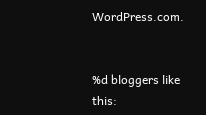WordPress.com.


%d bloggers like this: